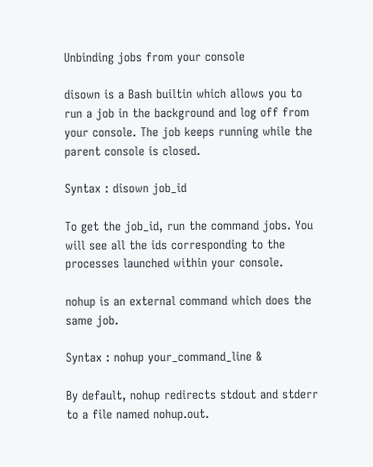Unbinding jobs from your console

disown is a Bash builtin which allows you to run a job in the background and log off from your console. The job keeps running while the parent console is closed.

Syntax : disown job_id

To get the job_id, run the command jobs. You will see all the ids corresponding to the processes launched within your console.

nohup is an external command which does the same job.

Syntax : nohup your_command_line &

By default, nohup redirects stdout and stderr to a file named nohup.out.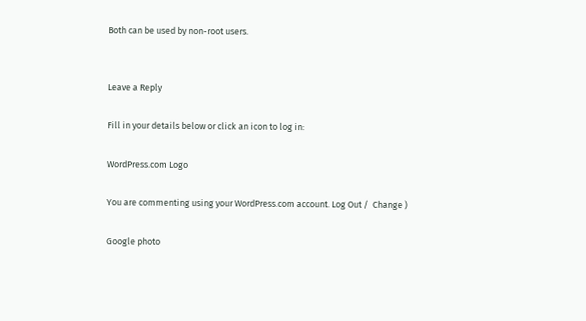Both can be used by non-root users.


Leave a Reply

Fill in your details below or click an icon to log in:

WordPress.com Logo

You are commenting using your WordPress.com account. Log Out /  Change )

Google photo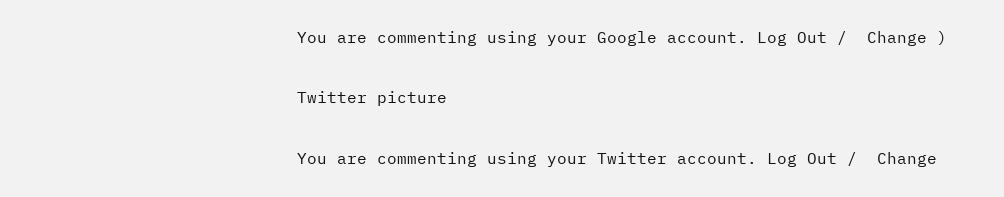You are commenting using your Google account. Log Out /  Change )

Twitter picture

You are commenting using your Twitter account. Log Out /  Change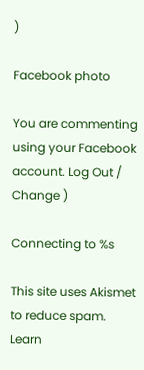)

Facebook photo

You are commenting using your Facebook account. Log Out /  Change )

Connecting to %s

This site uses Akismet to reduce spam. Learn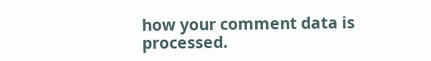how your comment data is processed.